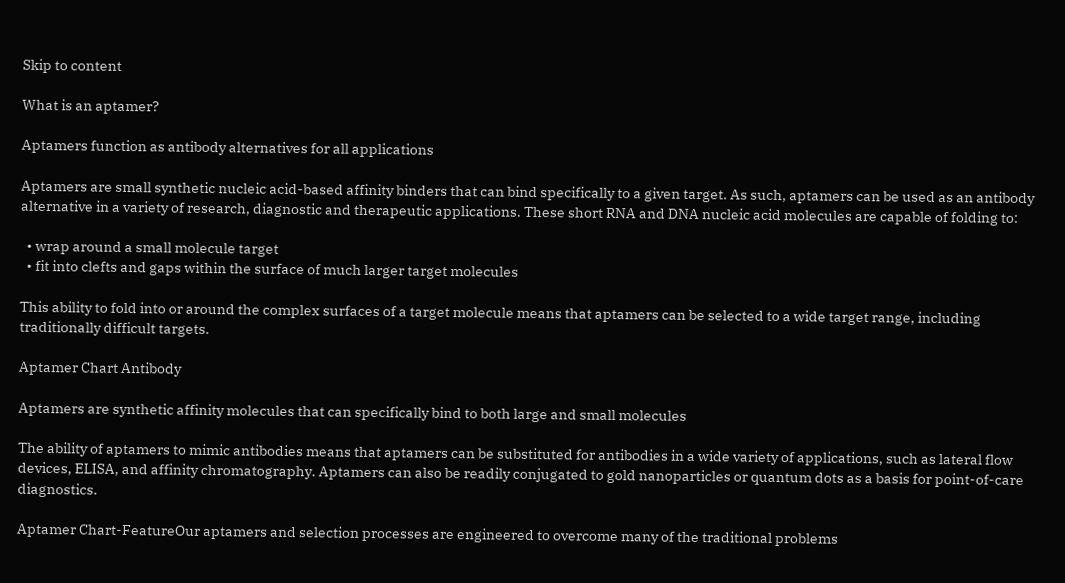Skip to content

What is an aptamer?

Aptamers function as antibody alternatives for all applications

Aptamers are small synthetic nucleic acid-based affinity binders that can bind specifically to a given target. As such, aptamers can be used as an antibody alternative in a variety of research, diagnostic and therapeutic applications. These short RNA and DNA nucleic acid molecules are capable of folding to:

  • wrap around a small molecule target
  • fit into clefts and gaps within the surface of much larger target molecules

This ability to fold into or around the complex surfaces of a target molecule means that aptamers can be selected to a wide target range, including traditionally difficult targets.

Aptamer Chart Antibody

Aptamers are synthetic affinity molecules that can specifically bind to both large and small molecules

The ability of aptamers to mimic antibodies means that aptamers can be substituted for antibodies in a wide variety of applications, such as lateral flow devices, ELISA, and affinity chromatography. Aptamers can also be readily conjugated to gold nanoparticles or quantum dots as a basis for point-of-care diagnostics.

Aptamer Chart-FeatureOur aptamers and selection processes are engineered to overcome many of the traditional problems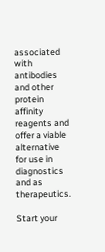associated with antibodies and other protein affinity reagents and offer a viable alternative for use in diagnostics and as therapeutics.

Start your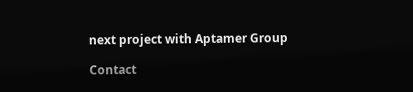next project with Aptamer Group

Contact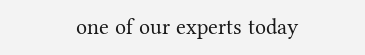one of our experts today